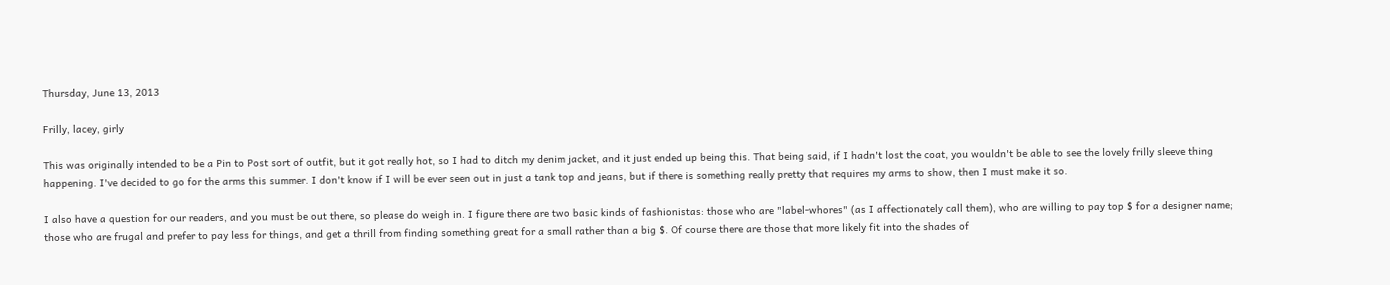Thursday, June 13, 2013

Frilly, lacey, girly

This was originally intended to be a Pin to Post sort of outfit, but it got really hot, so I had to ditch my denim jacket, and it just ended up being this. That being said, if I hadn't lost the coat, you wouldn't be able to see the lovely frilly sleeve thing happening. I've decided to go for the arms this summer. I don't know if I will be ever seen out in just a tank top and jeans, but if there is something really pretty that requires my arms to show, then I must make it so.

I also have a question for our readers, and you must be out there, so please do weigh in. I figure there are two basic kinds of fashionistas: those who are "label-whores" (as I affectionately call them), who are willing to pay top $ for a designer name; those who are frugal and prefer to pay less for things, and get a thrill from finding something great for a small rather than a big $. Of course there are those that more likely fit into the shades of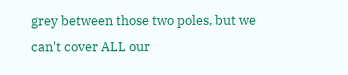grey between those two poles, but we can't cover ALL our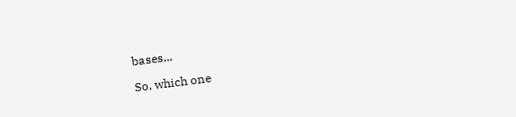bases...

So, which one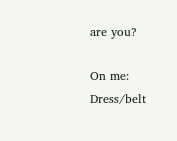are you?

On me: Dress/belt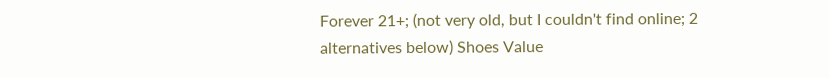Forever 21+; (not very old, but I couldn't find online; 2 alternatives below) Shoes Value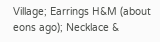Village; Earrings H&M (about eons ago); Necklace &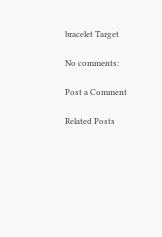bracelet Target

No comments:

Post a Comment

Related Posts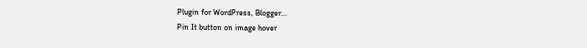Plugin for WordPress, Blogger...
Pin It button on image hover